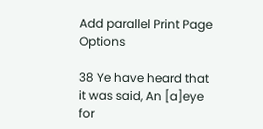Add parallel Print Page Options

38 Ye have heard that it was said, An [a]eye for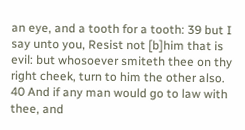an eye, and a tooth for a tooth: 39 but I say unto you, Resist not [b]him that is evil: but whosoever smiteth thee on thy right cheek, turn to him the other also. 40 And if any man would go to law with thee, and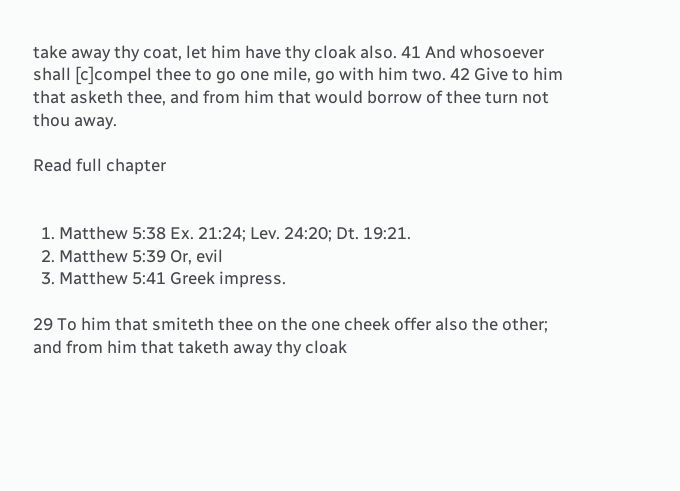take away thy coat, let him have thy cloak also. 41 And whosoever shall [c]compel thee to go one mile, go with him two. 42 Give to him that asketh thee, and from him that would borrow of thee turn not thou away.

Read full chapter


  1. Matthew 5:38 Ex. 21:24; Lev. 24:20; Dt. 19:21.
  2. Matthew 5:39 Or, evil
  3. Matthew 5:41 Greek impress.

29 To him that smiteth thee on the one cheek offer also the other; and from him that taketh away thy cloak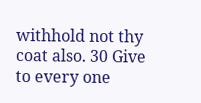withhold not thy coat also. 30 Give to every one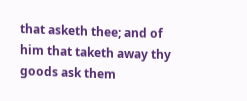that asketh thee; and of him that taketh away thy goods ask them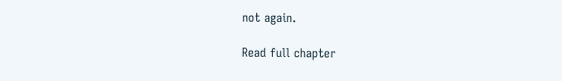not again.

Read full chapter